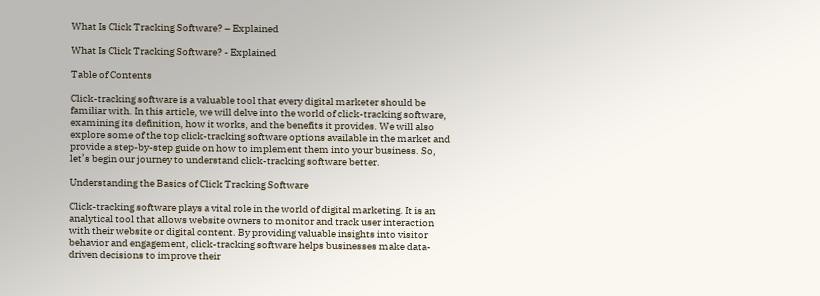What Is Click Tracking Software? – Explained

What Is Click Tracking Software? - Explained

Table of Contents

Click-tracking software is a valuable tool that every digital marketer should be familiar with. In this article, we will delve into the world of click-tracking software, examining its definition, how it works, and the benefits it provides. We will also explore some of the top click-tracking software options available in the market and provide a step-by-step guide on how to implement them into your business. So, let’s begin our journey to understand click-tracking software better.

Understanding the Basics of Click Tracking Software

Click-tracking software plays a vital role in the world of digital marketing. It is an analytical tool that allows website owners to monitor and track user interaction with their website or digital content. By providing valuable insights into visitor behavior and engagement, click-tracking software helps businesses make data-driven decisions to improve their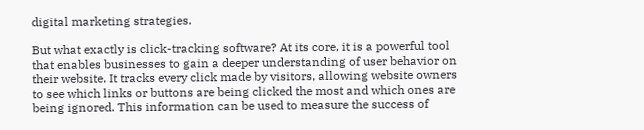digital marketing strategies.

But what exactly is click-tracking software? At its core, it is a powerful tool that enables businesses to gain a deeper understanding of user behavior on their website. It tracks every click made by visitors, allowing website owners to see which links or buttons are being clicked the most and which ones are being ignored. This information can be used to measure the success of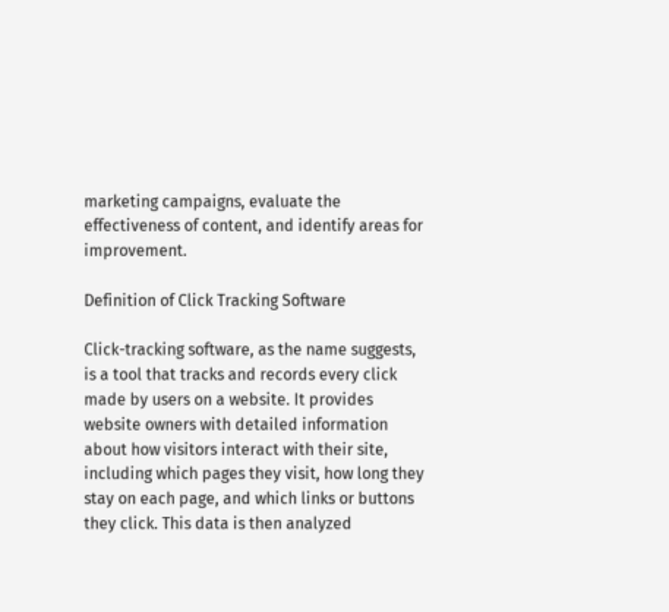marketing campaigns, evaluate the effectiveness of content, and identify areas for improvement.

Definition of Click Tracking Software

Click-tracking software, as the name suggests, is a tool that tracks and records every click made by users on a website. It provides website owners with detailed information about how visitors interact with their site, including which pages they visit, how long they stay on each page, and which links or buttons they click. This data is then analyzed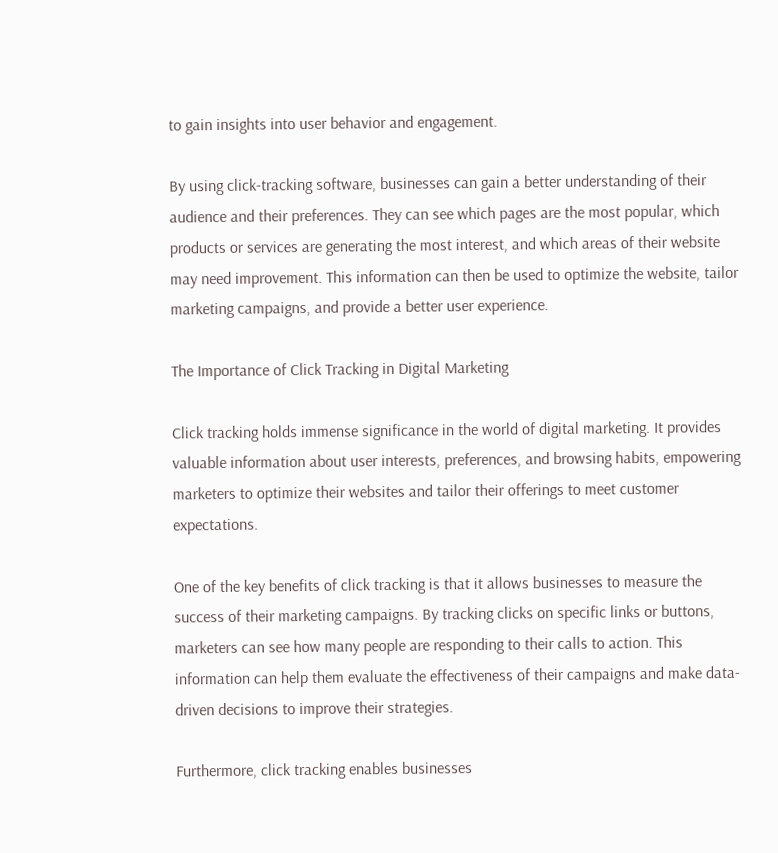to gain insights into user behavior and engagement.

By using click-tracking software, businesses can gain a better understanding of their audience and their preferences. They can see which pages are the most popular, which products or services are generating the most interest, and which areas of their website may need improvement. This information can then be used to optimize the website, tailor marketing campaigns, and provide a better user experience.

The Importance of Click Tracking in Digital Marketing

Click tracking holds immense significance in the world of digital marketing. It provides valuable information about user interests, preferences, and browsing habits, empowering marketers to optimize their websites and tailor their offerings to meet customer expectations.

One of the key benefits of click tracking is that it allows businesses to measure the success of their marketing campaigns. By tracking clicks on specific links or buttons, marketers can see how many people are responding to their calls to action. This information can help them evaluate the effectiveness of their campaigns and make data-driven decisions to improve their strategies.

Furthermore, click tracking enables businesses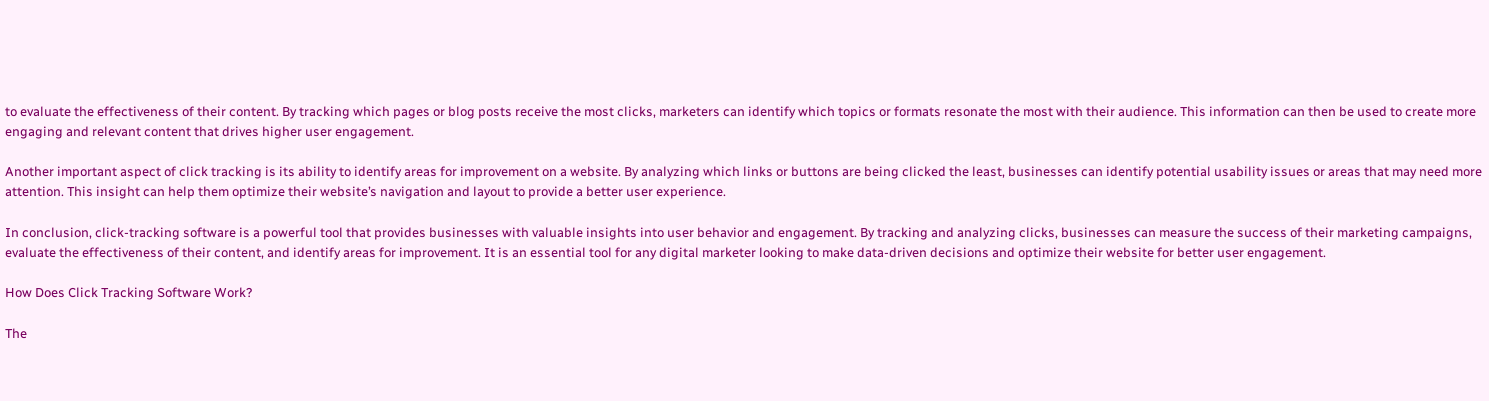to evaluate the effectiveness of their content. By tracking which pages or blog posts receive the most clicks, marketers can identify which topics or formats resonate the most with their audience. This information can then be used to create more engaging and relevant content that drives higher user engagement.

Another important aspect of click tracking is its ability to identify areas for improvement on a website. By analyzing which links or buttons are being clicked the least, businesses can identify potential usability issues or areas that may need more attention. This insight can help them optimize their website’s navigation and layout to provide a better user experience.

In conclusion, click-tracking software is a powerful tool that provides businesses with valuable insights into user behavior and engagement. By tracking and analyzing clicks, businesses can measure the success of their marketing campaigns, evaluate the effectiveness of their content, and identify areas for improvement. It is an essential tool for any digital marketer looking to make data-driven decisions and optimize their website for better user engagement.

How Does Click Tracking Software Work?

The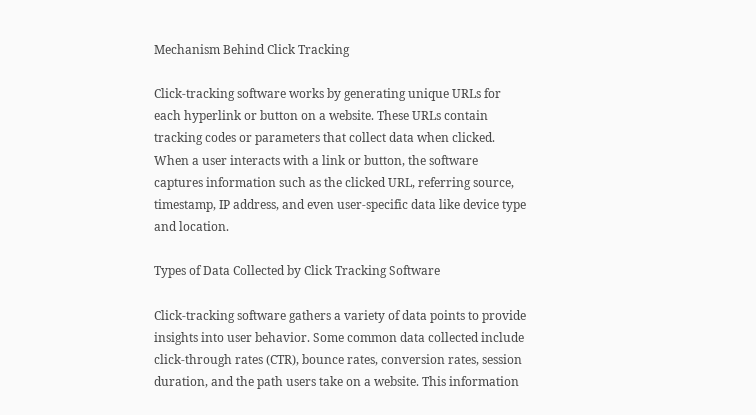Mechanism Behind Click Tracking

Click-tracking software works by generating unique URLs for each hyperlink or button on a website. These URLs contain tracking codes or parameters that collect data when clicked. When a user interacts with a link or button, the software captures information such as the clicked URL, referring source, timestamp, IP address, and even user-specific data like device type and location.

Types of Data Collected by Click Tracking Software

Click-tracking software gathers a variety of data points to provide insights into user behavior. Some common data collected include click-through rates (CTR), bounce rates, conversion rates, session duration, and the path users take on a website. This information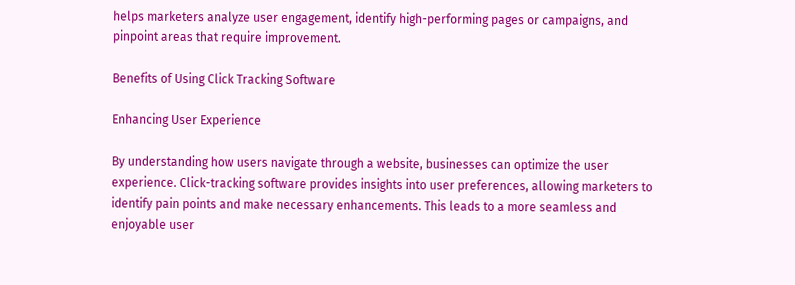helps marketers analyze user engagement, identify high-performing pages or campaigns, and pinpoint areas that require improvement.

Benefits of Using Click Tracking Software

Enhancing User Experience

By understanding how users navigate through a website, businesses can optimize the user experience. Click-tracking software provides insights into user preferences, allowing marketers to identify pain points and make necessary enhancements. This leads to a more seamless and enjoyable user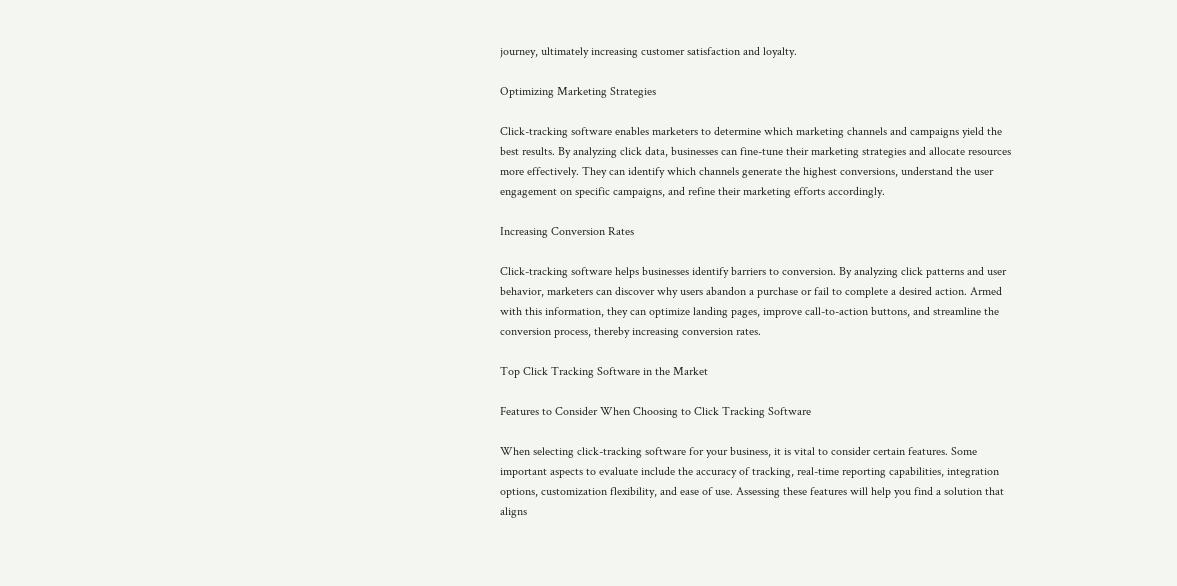journey, ultimately increasing customer satisfaction and loyalty.

Optimizing Marketing Strategies

Click-tracking software enables marketers to determine which marketing channels and campaigns yield the best results. By analyzing click data, businesses can fine-tune their marketing strategies and allocate resources more effectively. They can identify which channels generate the highest conversions, understand the user engagement on specific campaigns, and refine their marketing efforts accordingly.

Increasing Conversion Rates

Click-tracking software helps businesses identify barriers to conversion. By analyzing click patterns and user behavior, marketers can discover why users abandon a purchase or fail to complete a desired action. Armed with this information, they can optimize landing pages, improve call-to-action buttons, and streamline the conversion process, thereby increasing conversion rates.

Top Click Tracking Software in the Market

Features to Consider When Choosing to Click Tracking Software

When selecting click-tracking software for your business, it is vital to consider certain features. Some important aspects to evaluate include the accuracy of tracking, real-time reporting capabilities, integration options, customization flexibility, and ease of use. Assessing these features will help you find a solution that aligns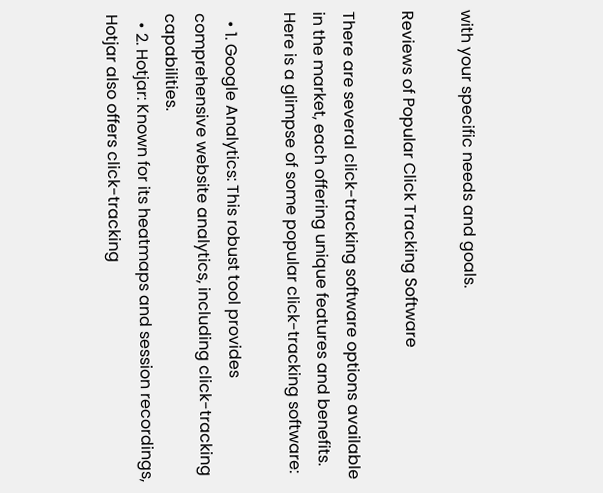with your specific needs and goals.

Reviews of Popular Click Tracking Software

There are several click-tracking software options available in the market, each offering unique features and benefits. Here is a glimpse of some popular click-tracking software:

  • 1. Google Analytics: This robust tool provides comprehensive website analytics, including click-tracking capabilities.
  • 2. Hotjar: Known for its heatmaps and session recordings, Hotjar also offers click-tracking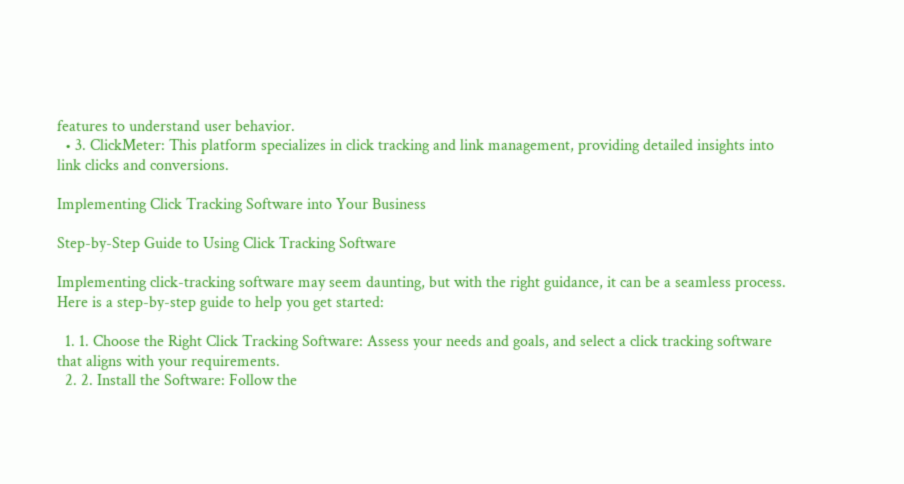features to understand user behavior.
  • 3. ClickMeter: This platform specializes in click tracking and link management, providing detailed insights into link clicks and conversions.

Implementing Click Tracking Software into Your Business

Step-by-Step Guide to Using Click Tracking Software

Implementing click-tracking software may seem daunting, but with the right guidance, it can be a seamless process. Here is a step-by-step guide to help you get started:

  1. 1. Choose the Right Click Tracking Software: Assess your needs and goals, and select a click tracking software that aligns with your requirements.
  2. 2. Install the Software: Follow the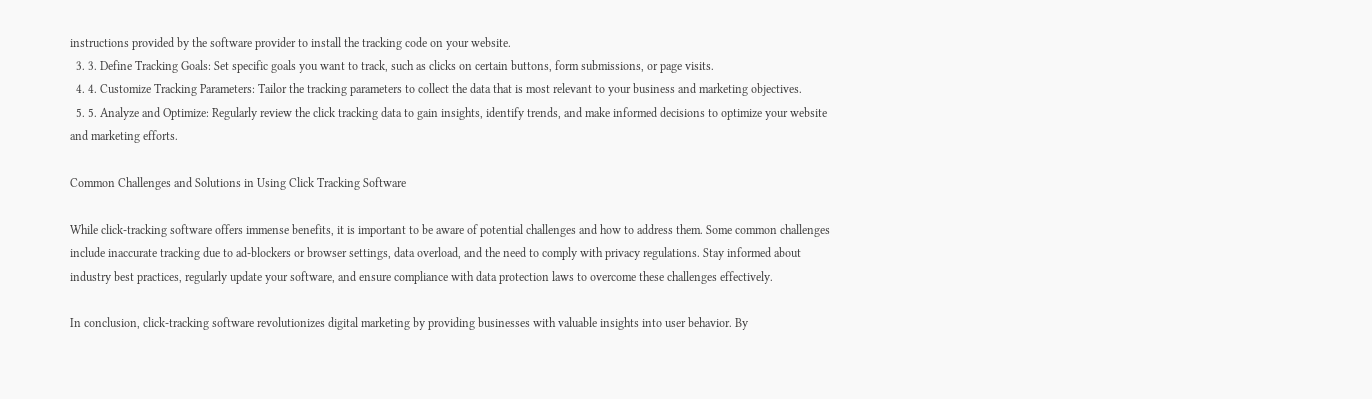instructions provided by the software provider to install the tracking code on your website.
  3. 3. Define Tracking Goals: Set specific goals you want to track, such as clicks on certain buttons, form submissions, or page visits.
  4. 4. Customize Tracking Parameters: Tailor the tracking parameters to collect the data that is most relevant to your business and marketing objectives.
  5. 5. Analyze and Optimize: Regularly review the click tracking data to gain insights, identify trends, and make informed decisions to optimize your website and marketing efforts.

Common Challenges and Solutions in Using Click Tracking Software

While click-tracking software offers immense benefits, it is important to be aware of potential challenges and how to address them. Some common challenges include inaccurate tracking due to ad-blockers or browser settings, data overload, and the need to comply with privacy regulations. Stay informed about industry best practices, regularly update your software, and ensure compliance with data protection laws to overcome these challenges effectively.

In conclusion, click-tracking software revolutionizes digital marketing by providing businesses with valuable insights into user behavior. By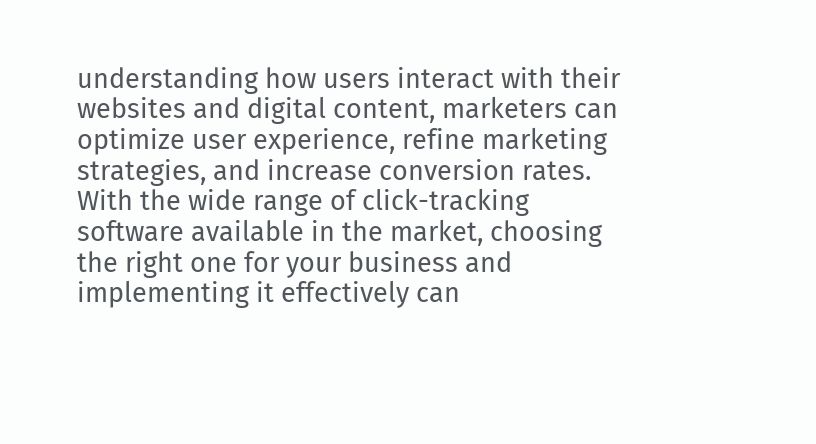understanding how users interact with their websites and digital content, marketers can optimize user experience, refine marketing strategies, and increase conversion rates. With the wide range of click-tracking software available in the market, choosing the right one for your business and implementing it effectively can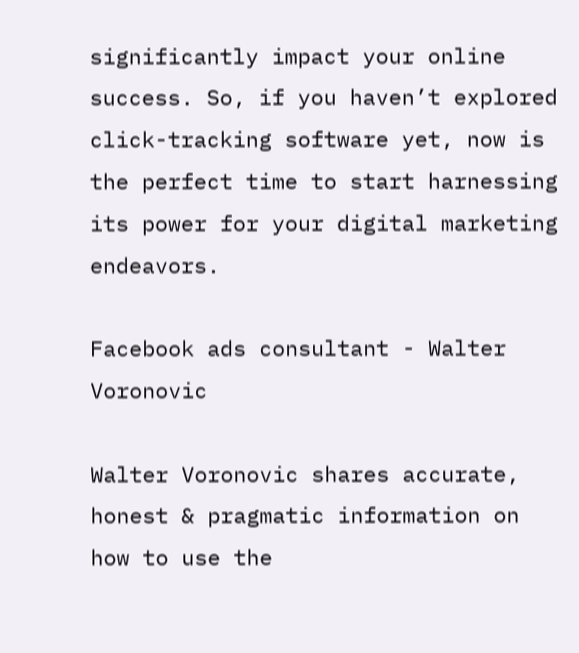significantly impact your online success. So, if you haven’t explored click-tracking software yet, now is the perfect time to start harnessing its power for your digital marketing endeavors.

Facebook ads consultant - Walter Voronovic

Walter Voronovic shares accurate, honest & pragmatic information on how to use the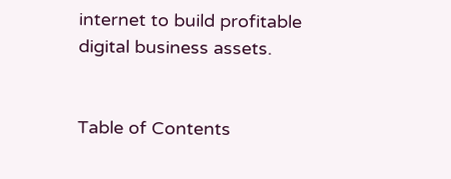internet to build profitable digital business assets.


Table of Contents